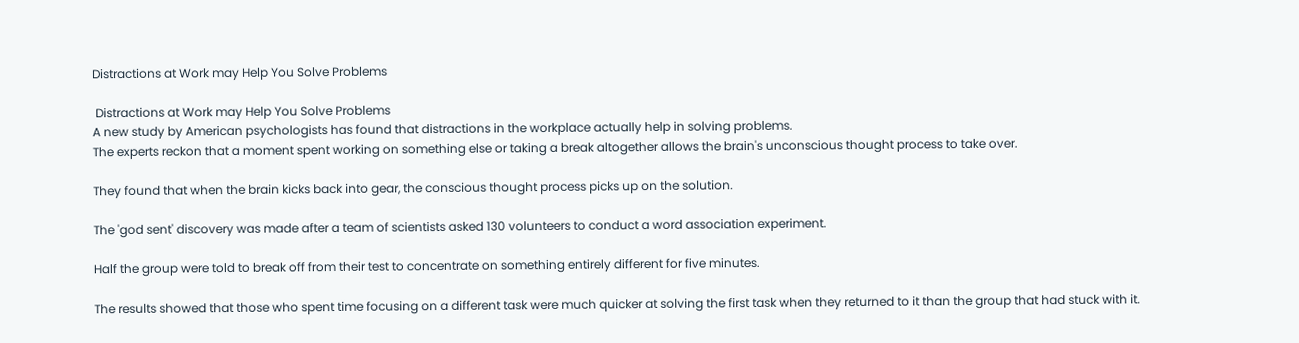Distractions at Work may Help You Solve Problems

 Distractions at Work may Help You Solve Problems
A new study by American psychologists has found that distractions in the workplace actually help in solving problems.
The experts reckon that a moment spent working on something else or taking a break altogether allows the brain's unconscious thought process to take over.

They found that when the brain kicks back into gear, the conscious thought process picks up on the solution.

The 'god sent' discovery was made after a team of scientists asked 130 volunteers to conduct a word association experiment.

Half the group were told to break off from their test to concentrate on something entirely different for five minutes.

The results showed that those who spent time focusing on a different task were much quicker at solving the first task when they returned to it than the group that had stuck with it.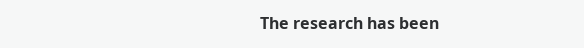The research has been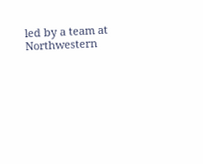led by a team at Northwestern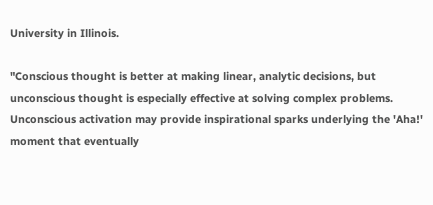University in Illinois.

"Conscious thought is better at making linear, analytic decisions, but unconscious thought is especially effective at solving complex problems. Unconscious activation may provide inspirational sparks underlying the 'Aha!' moment that eventually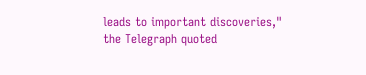leads to important discoveries," the Telegraph quoted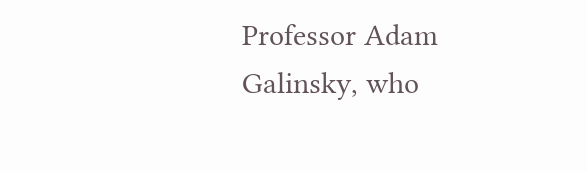Professor Adam Galinsky, who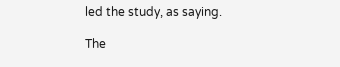led the study, as saying.

The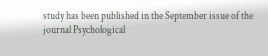study has been published in the September issue of the journal Psychological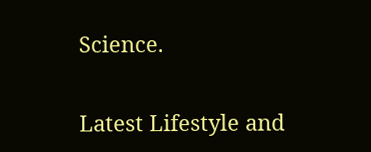Science.


Latest Lifestyle and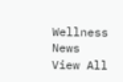Wellness News
View All